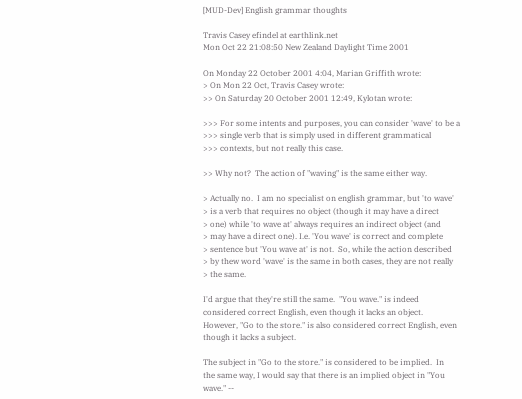[MUD-Dev] English grammar thoughts

Travis Casey efindel at earthlink.net
Mon Oct 22 21:08:50 New Zealand Daylight Time 2001

On Monday 22 October 2001 4:04, Marian Griffith wrote:
> On Mon 22 Oct, Travis Casey wrote:
>> On Saturday 20 October 2001 12:49, Kylotan wrote:

>>> For some intents and purposes, you can consider 'wave' to be a
>>> single verb that is simply used in different grammatical
>>> contexts, but not really this case.

>> Why not?  The action of "waving" is the same either way.

> Actually no.  I am no specialist on english grammar, but 'to wave'
> is a verb that requires no object (though it may have a direct
> one) while 'to wave at' always requires an indirect object (and
> may have a direct one). I.e. 'You wave' is correct and complete
> sentence but 'You wave at' is not.  So, while the action described
> by thew word 'wave' is the same in both cases, they are not really
> the same.

I'd argue that they're still the same.  "You wave." is indeed
considered correct English, even though it lacks an object.
However, "Go to the store." is also considered correct English, even
though it lacks a subject.

The subject in "Go to the store." is considered to be implied.  In
the same way, I would say that there is an implied object in "You
wave." --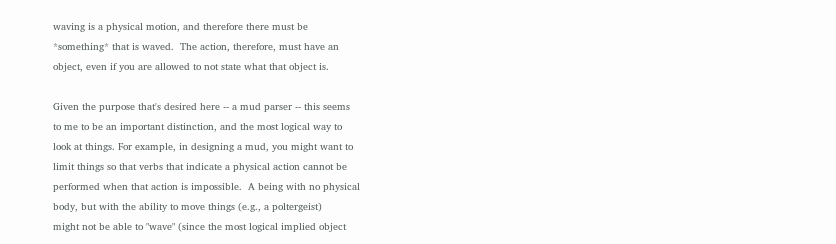waving is a physical motion, and therefore there must be
*something* that is waved.  The action, therefore, must have an
object, even if you are allowed to not state what that object is.

Given the purpose that's desired here -- a mud parser -- this seems
to me to be an important distinction, and the most logical way to
look at things. For example, in designing a mud, you might want to
limit things so that verbs that indicate a physical action cannot be
performed when that action is impossible.  A being with no physical
body, but with the ability to move things (e.g., a poltergeist)
might not be able to "wave" (since the most logical implied object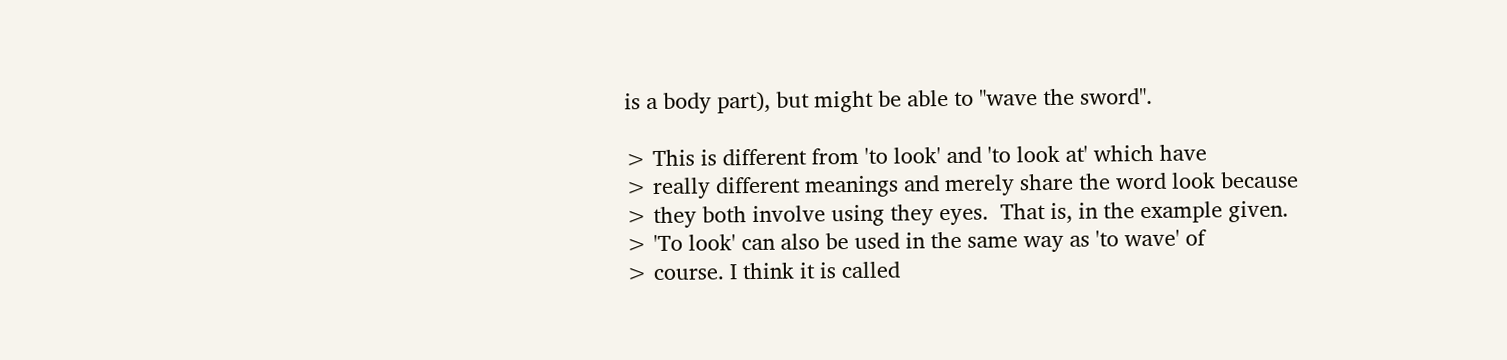is a body part), but might be able to "wave the sword".

> This is different from 'to look' and 'to look at' which have
> really different meanings and merely share the word look because
> they both involve using they eyes.  That is, in the example given.
> 'To look' can also be used in the same way as 'to wave' of
> course. I think it is called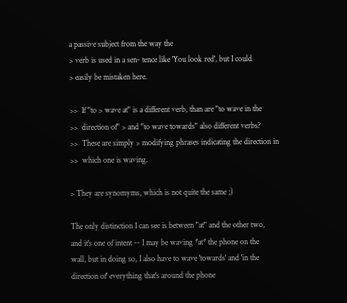a passive subject from the way the
> verb is used in a sen- tence like 'You look red', but I could
> easily be mistaken here.

>>  If "to > wave at" is a different verb, than are "to wave in the
>>  direction of" > and "to wave towards" also different verbs?
>>  These are simply > modifying phrases indicating the direction in
>>  which one is waving.

> They are synomyms, which is not quite the same ;)

The only distinction I can see is between "at" and the other two,
and it's one of intent -- I may be waving *at* the phone on the
wall, but in doing so, I also have to wave 'towards' and 'in the
direction of' everything that's around the phone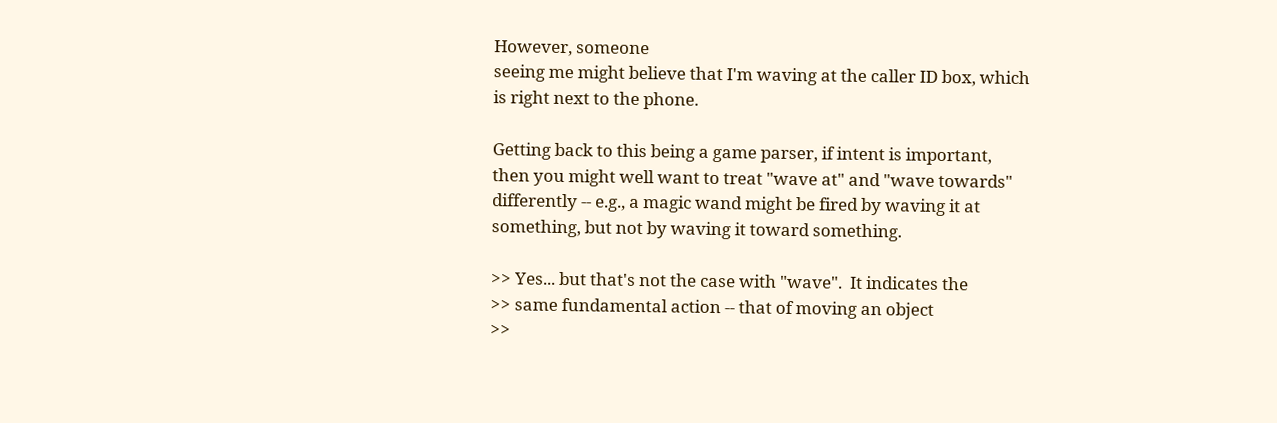However, someone
seeing me might believe that I'm waving at the caller ID box, which
is right next to the phone.

Getting back to this being a game parser, if intent is important,
then you might well want to treat "wave at" and "wave towards"
differently -- e.g., a magic wand might be fired by waving it at
something, but not by waving it toward something.

>> Yes... but that's not the case with "wave".  It indicates the
>> same fundamental action -- that of moving an object
>>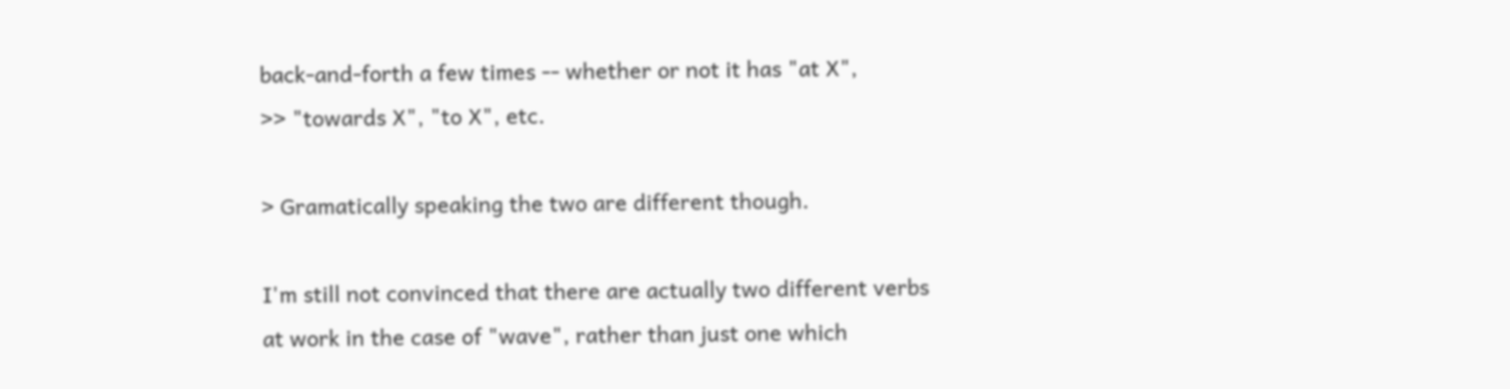back-and-forth a few times -- whether or not it has "at X",
>> "towards X", "to X", etc.

> Gramatically speaking the two are different though.

I'm still not convinced that there are actually two different verbs
at work in the case of "wave", rather than just one which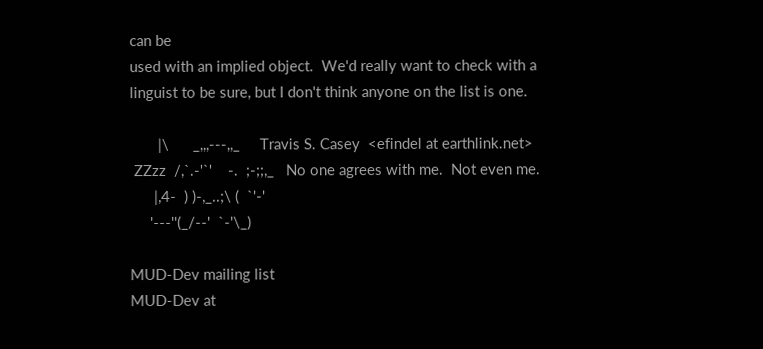can be
used with an implied object.  We'd really want to check with a
linguist to be sure, but I don't think anyone on the list is one.

       |\      _,,,---,,_     Travis S. Casey  <efindel at earthlink.net>
 ZZzz  /,`.-'`'    -.  ;-;;,_   No one agrees with me.  Not even me.
      |,4-  ) )-,_..;\ (  `'-'
     '---''(_/--'  `-'\_)

MUD-Dev mailing list
MUD-Dev at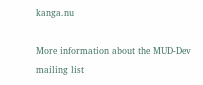kanga.nu

More information about the MUD-Dev mailing list